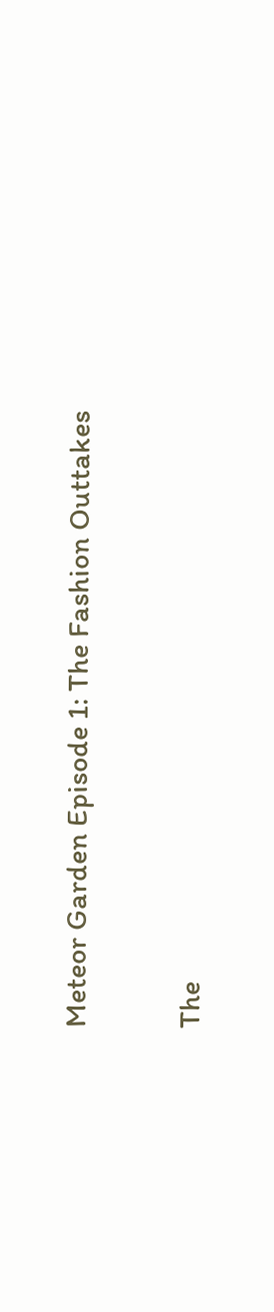Meteor Garden Episode 1: The Fashion Outtakes

The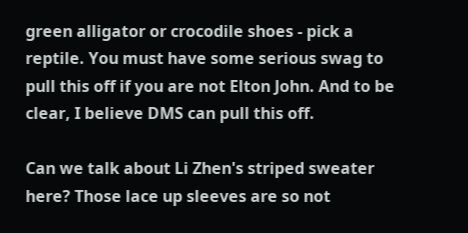green alligator or crocodile shoes - pick a reptile. You must have some serious swag to pull this off if you are not Elton John. And to be clear, I believe DMS can pull this off.

Can we talk about Li Zhen's striped sweater here? Those lace up sleeves are so not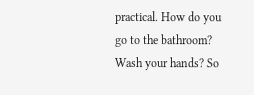practical. How do you go to the bathroom? Wash your hands? So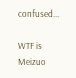confused...

WTF is Meizuo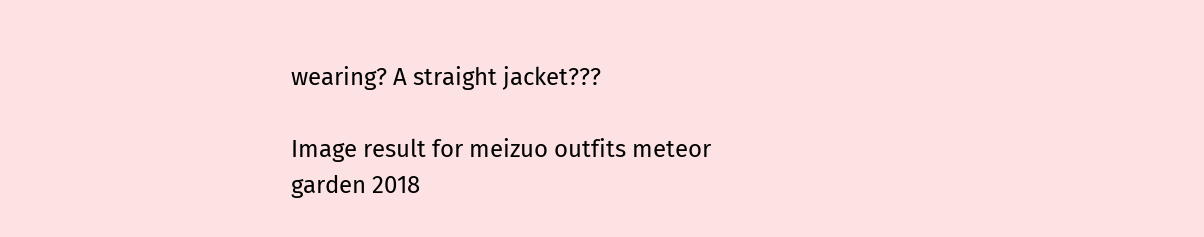wearing? A straight jacket???

Image result for meizuo outfits meteor garden 2018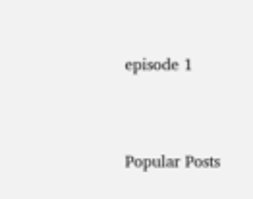episode 1


Popular Posts